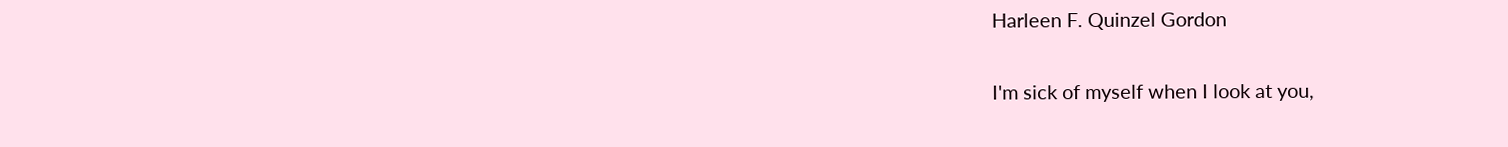Harleen F. Quinzel Gordon

I'm sick of myself when I look at you,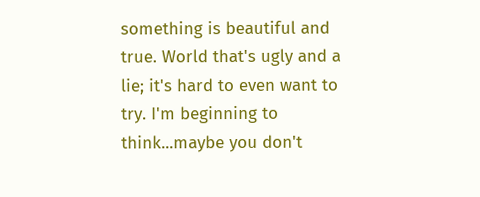something is beautiful and true. World that's ugly and a lie; it's hard to even want to try. I'm beginning to think...maybe you don't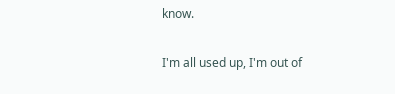know.

I'm all used up, I'm out of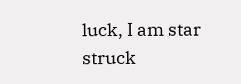luck, I am star struck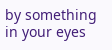by something in your eyes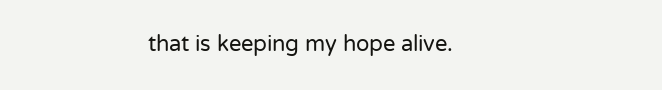that is keeping my hope alive.